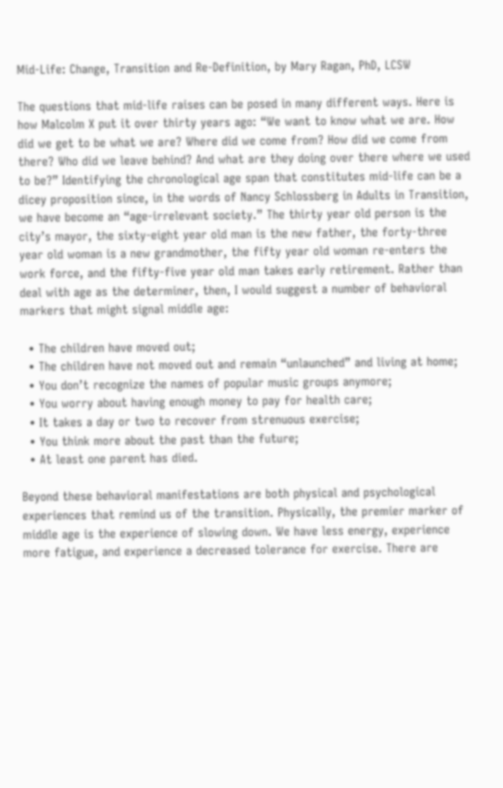Mid-Life: Change, Transition and Re-Definition, by Mary Ragan, PhD, LCSW

The questions that mid-life raises can be posed in many different ways. Here is how Malcolm X put it over thirty years ago: “We want to know what we are. How did we get to be what we are? Where did we come from? How did we come from there? Who did we leave behind? And what are they doing over there where we used to be?” Identifying the chronological age span that constitutes mid-life can be a dicey proposition since, in the words of Nancy Schlossberg in Adults in Transition, we have become an “age-irrelevant society.” The thirty year old person is the city’s mayor, the sixty-eight year old man is the new father, the forty-three year old woman is a new grandmother, the fifty year old woman re-enters the work force, and the fifty-five year old man takes early retirement. Rather than deal with age as the determiner, then, I would suggest a number of behavioral markers that might signal middle age:

  • The children have moved out;
  • The children have not moved out and remain “unlaunched” and living at home;
  • You don’t recognize the names of popular music groups anymore;
  • You worry about having enough money to pay for health care;
  • It takes a day or two to recover from strenuous exercise;
  • You think more about the past than the future;
  • At least one parent has died.

Beyond these behavioral manifestations are both physical and psychological experiences that remind us of the transition. Physically, the premier marker of middle age is the experience of slowing down. We have less energy, experience more fatigue, and experience a decreased tolerance for exercise. There are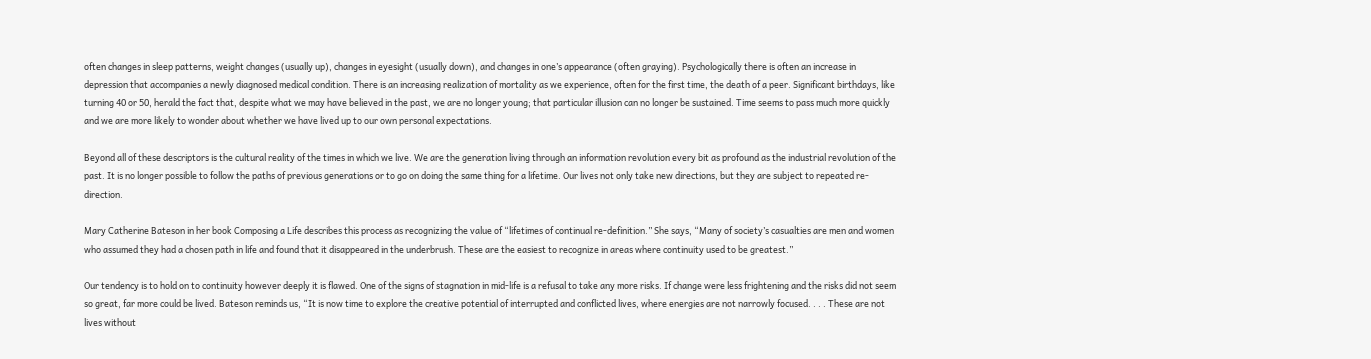often changes in sleep patterns, weight changes (usually up), changes in eyesight (usually down), and changes in one’s appearance (often graying). Psychologically there is often an increase in depression that accompanies a newly diagnosed medical condition. There is an increasing realization of mortality as we experience, often for the first time, the death of a peer. Significant birthdays, like turning 40 or 50, herald the fact that, despite what we may have believed in the past, we are no longer young; that particular illusion can no longer be sustained. Time seems to pass much more quickly and we are more likely to wonder about whether we have lived up to our own personal expectations.

Beyond all of these descriptors is the cultural reality of the times in which we live. We are the generation living through an information revolution every bit as profound as the industrial revolution of the past. It is no longer possible to follow the paths of previous generations or to go on doing the same thing for a lifetime. Our lives not only take new directions, but they are subject to repeated re-direction.

Mary Catherine Bateson in her book Composing a Life describes this process as recognizing the value of “lifetimes of continual re-definition.” She says, “Many of society’s casualties are men and women who assumed they had a chosen path in life and found that it disappeared in the underbrush. These are the easiest to recognize in areas where continuity used to be greatest.”

Our tendency is to hold on to continuity however deeply it is flawed. One of the signs of stagnation in mid-life is a refusal to take any more risks. If change were less frightening and the risks did not seem so great, far more could be lived. Bateson reminds us, “It is now time to explore the creative potential of interrupted and conflicted lives, where energies are not narrowly focused. . . . These are not lives without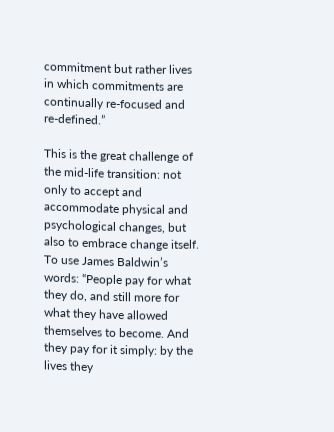commitment but rather lives in which commitments are continually re-focused and re-defined.”

This is the great challenge of the mid-life transition: not only to accept and accommodate physical and psychological changes, but also to embrace change itself. To use James Baldwin’s words: “People pay for what they do, and still more for what they have allowed themselves to become. And they pay for it simply: by the lives they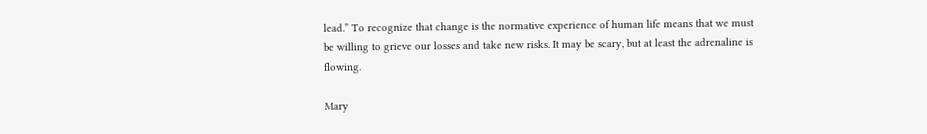lead.” To recognize that change is the normative experience of human life means that we must be willing to grieve our losses and take new risks. It may be scary, but at least the adrenaline is flowing.

Mary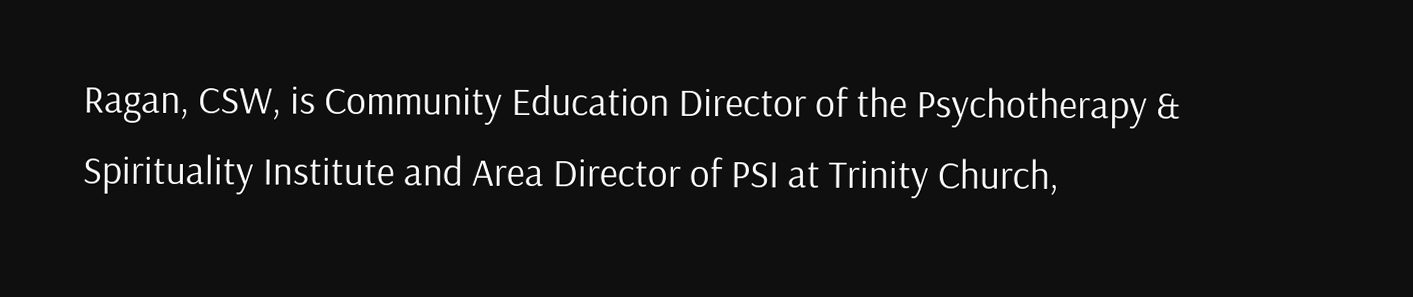Ragan, CSW, is Community Education Director of the Psychotherapy & Spirituality Institute and Area Director of PSI at Trinity Church,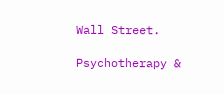Wall Street.

Psychotherapy &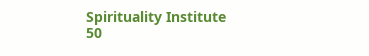Spirituality Institute
50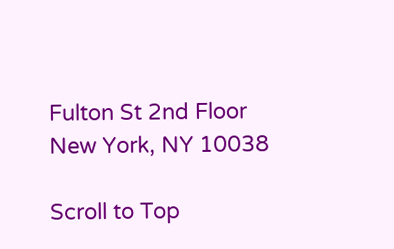Fulton St 2nd Floor
New York, NY 10038

Scroll to Top